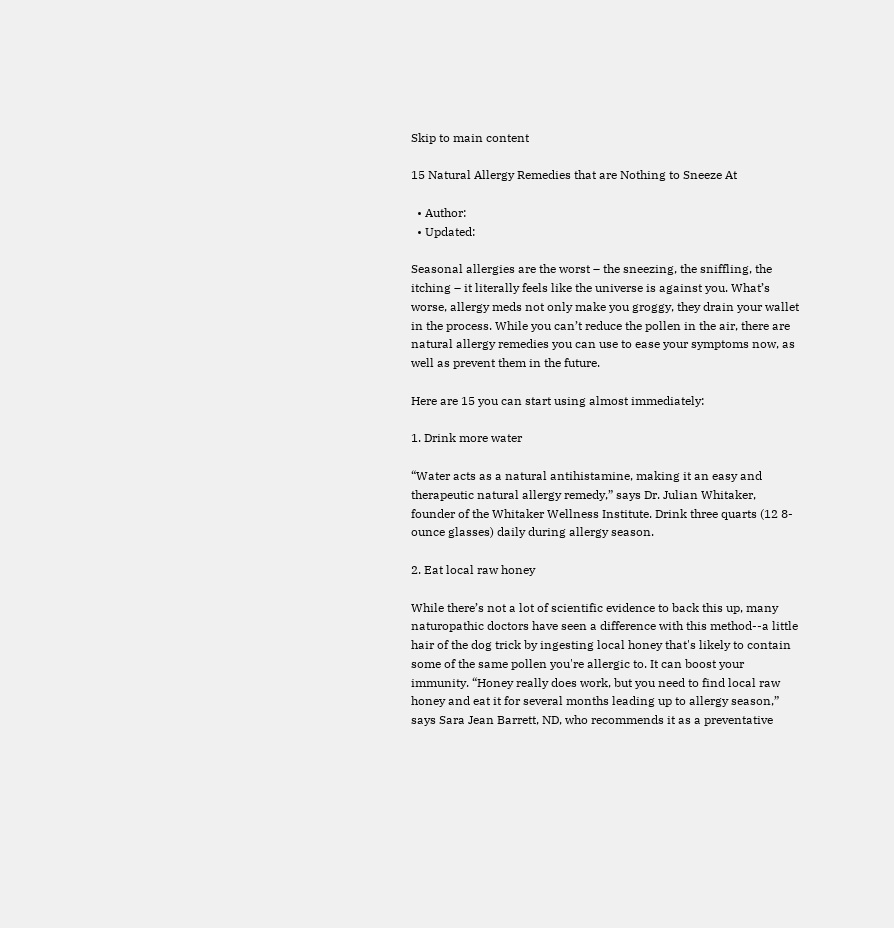Skip to main content

15 Natural Allergy Remedies that are Nothing to Sneeze At

  • Author:
  • Updated:

Seasonal allergies are the worst – the sneezing, the sniffling, the itching – it literally feels like the universe is against you. What’s worse, allergy meds not only make you groggy, they drain your wallet in the process. While you can’t reduce the pollen in the air, there are natural allergy remedies you can use to ease your symptoms now, as well as prevent them in the future.

Here are 15 you can start using almost immediately:

1. Drink more water

“Water acts as a natural antihistamine, making it an easy and therapeutic natural allergy remedy,” says Dr. Julian Whitaker, founder of the Whitaker Wellness Institute. Drink three quarts (12 8-ounce glasses) daily during allergy season.

2. Eat local raw honey

While there’s not a lot of scientific evidence to back this up, many naturopathic doctors have seen a difference with this method--a little hair of the dog trick by ingesting local honey that's likely to contain some of the same pollen you're allergic to. It can boost your immunity. “Honey really does work, but you need to find local raw honey and eat it for several months leading up to allergy season,” says Sara Jean Barrett, ND, who recommends it as a preventative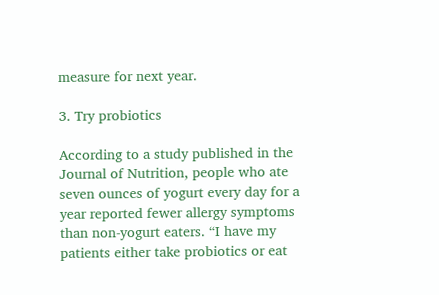measure for next year.

3. Try probiotics

According to a study published in the Journal of Nutrition, people who ate seven ounces of yogurt every day for a year reported fewer allergy symptoms than non-yogurt eaters. “I have my patients either take probiotics or eat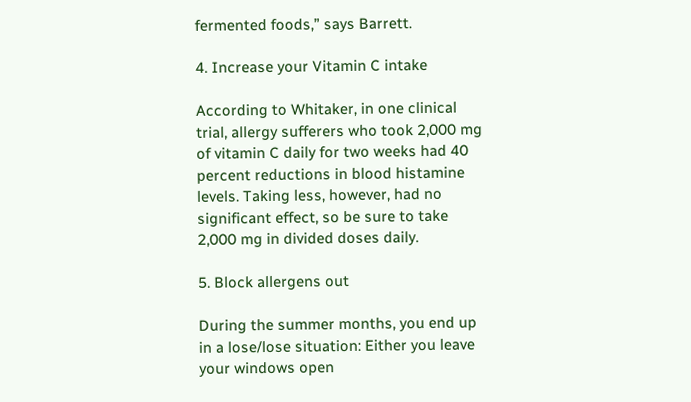fermented foods,” says Barrett.

4. Increase your Vitamin C intake

According to Whitaker, in one clinical trial, allergy sufferers who took 2,000 mg of vitamin C daily for two weeks had 40 percent reductions in blood histamine levels. Taking less, however, had no significant effect, so be sure to take 2,000 mg in divided doses daily.

5. Block allergens out

During the summer months, you end up in a lose/lose situation: Either you leave your windows open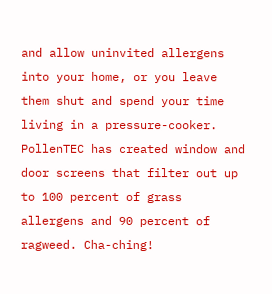and allow uninvited allergens into your home, or you leave them shut and spend your time living in a pressure-cooker. PollenTEC has created window and door screens that filter out up to 100 percent of grass allergens and 90 percent of ragweed. Cha-ching!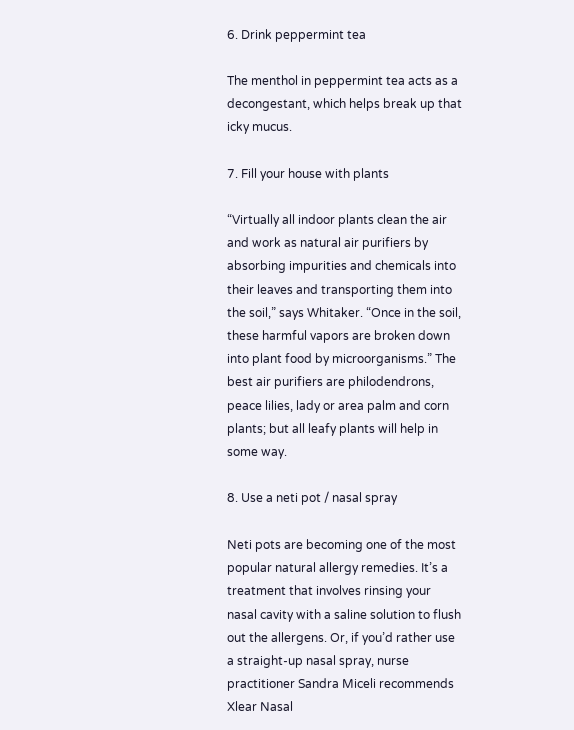6. Drink peppermint tea

The menthol in peppermint tea acts as a decongestant, which helps break up that icky mucus.

7. Fill your house with plants

“Virtually all indoor plants clean the air and work as natural air purifiers by absorbing impurities and chemicals into their leaves and transporting them into the soil,” says Whitaker. “Once in the soil, these harmful vapors are broken down into plant food by microorganisms.” The best air purifiers are philodendrons, peace lilies, lady or area palm and corn plants; but all leafy plants will help in some way.

8. Use a neti pot / nasal spray

Neti pots are becoming one of the most popular natural allergy remedies. It’s a treatment that involves rinsing your nasal cavity with a saline solution to flush out the allergens. Or, if you’d rather use a straight-up nasal spray, nurse practitioner Sandra Miceli recommends Xlear Nasal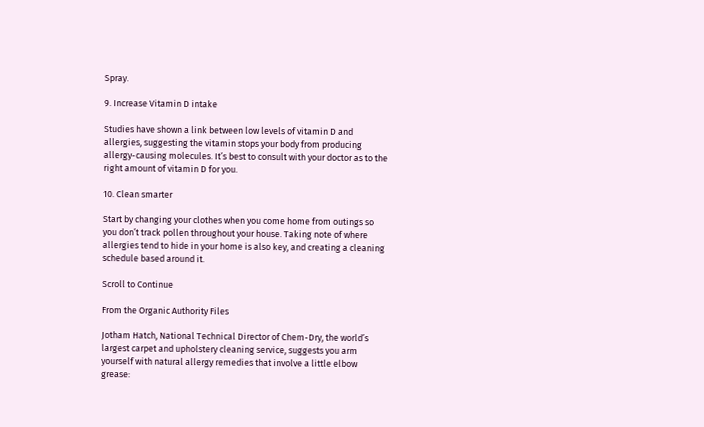Spray.

9. Increase Vitamin D intake

Studies have shown a link between low levels of vitamin D and allergies, suggesting the vitamin stops your body from producing allergy-causing molecules. It’s best to consult with your doctor as to the right amount of vitamin D for you.

10. Clean smarter

Start by changing your clothes when you come home from outings so you don’t track pollen throughout your house. Taking note of where allergies tend to hide in your home is also key, and creating a cleaning schedule based around it.

Scroll to Continue

From the Organic Authority Files

Jotham Hatch, National Technical Director of Chem-Dry, the world’s largest carpet and upholstery cleaning service, suggests you arm yourself with natural allergy remedies that involve a little elbow grease: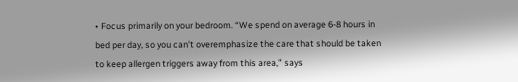• Focus primarily on your bedroom. “We spend on average 6-8 hours in bed per day, so you can’t overemphasize the care that should be taken to keep allergen triggers away from this area,” says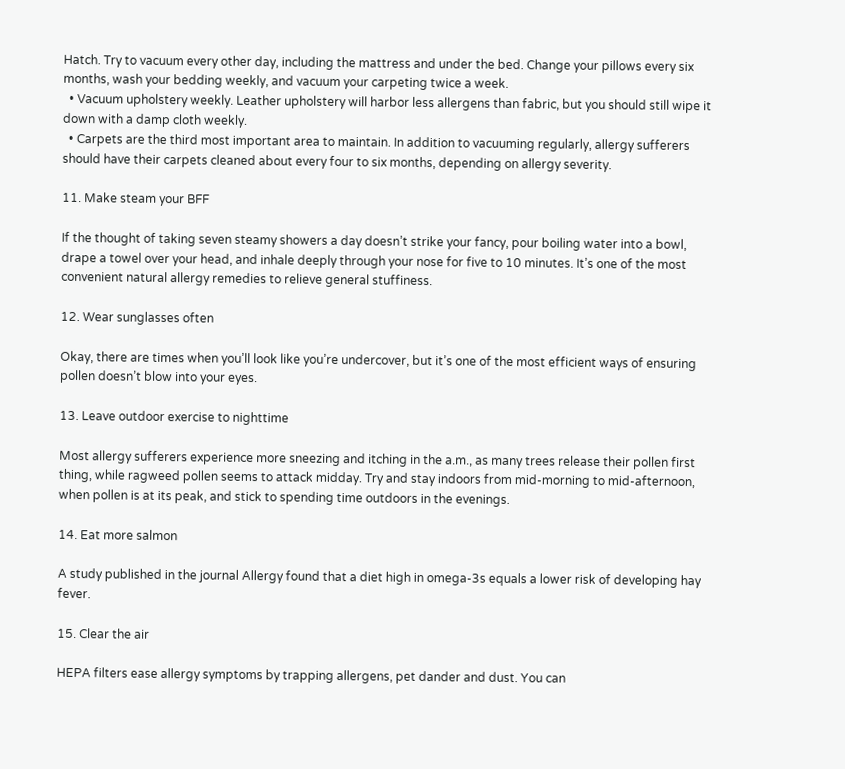Hatch. Try to vacuum every other day, including the mattress and under the bed. Change your pillows every six months, wash your bedding weekly, and vacuum your carpeting twice a week.
  • Vacuum upholstery weekly. Leather upholstery will harbor less allergens than fabric, but you should still wipe it down with a damp cloth weekly.
  • Carpets are the third most important area to maintain. In addition to vacuuming regularly, allergy sufferers should have their carpets cleaned about every four to six months, depending on allergy severity.

11. Make steam your BFF

If the thought of taking seven steamy showers a day doesn’t strike your fancy, pour boiling water into a bowl, drape a towel over your head, and inhale deeply through your nose for five to 10 minutes. It’s one of the most convenient natural allergy remedies to relieve general stuffiness.

12. Wear sunglasses often

Okay, there are times when you’ll look like you’re undercover, but it’s one of the most efficient ways of ensuring pollen doesn’t blow into your eyes.

13. Leave outdoor exercise to nighttime

Most allergy sufferers experience more sneezing and itching in the a.m., as many trees release their pollen first thing, while ragweed pollen seems to attack midday. Try and stay indoors from mid-morning to mid-afternoon, when pollen is at its peak, and stick to spending time outdoors in the evenings.

14. Eat more salmon

A study published in the journal Allergy found that a diet high in omega-3s equals a lower risk of developing hay fever.

15. Clear the air

HEPA filters ease allergy symptoms by trapping allergens, pet dander and dust. You can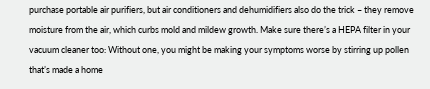purchase portable air purifiers, but air conditioners and dehumidifiers also do the trick – they remove moisture from the air, which curbs mold and mildew growth. Make sure there’s a HEPA filter in your vacuum cleaner too: Without one, you might be making your symptoms worse by stirring up pollen that’s made a home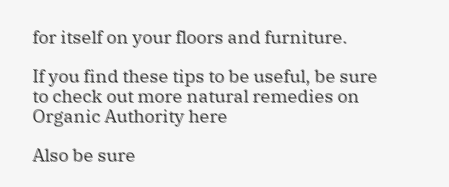for itself on your floors and furniture.

If you find these tips to be useful, be sure to check out more natural remedies on Organic Authority here

Also be sure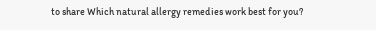to share Which natural allergy remedies work best for you?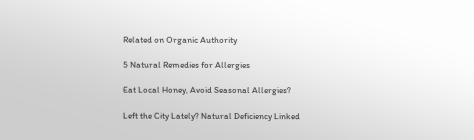Related on Organic Authority

5 Natural Remedies for Allergies

Eat Local Honey, Avoid Seasonal Allergies?

Left the City Lately? Natural Deficiency Linked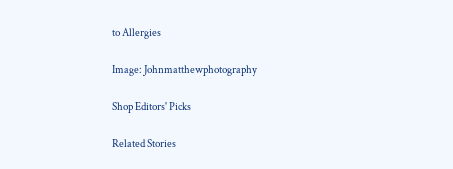to Allergies

Image: Johnmatthewphotography

Shop Editors' Picks

Related Stories